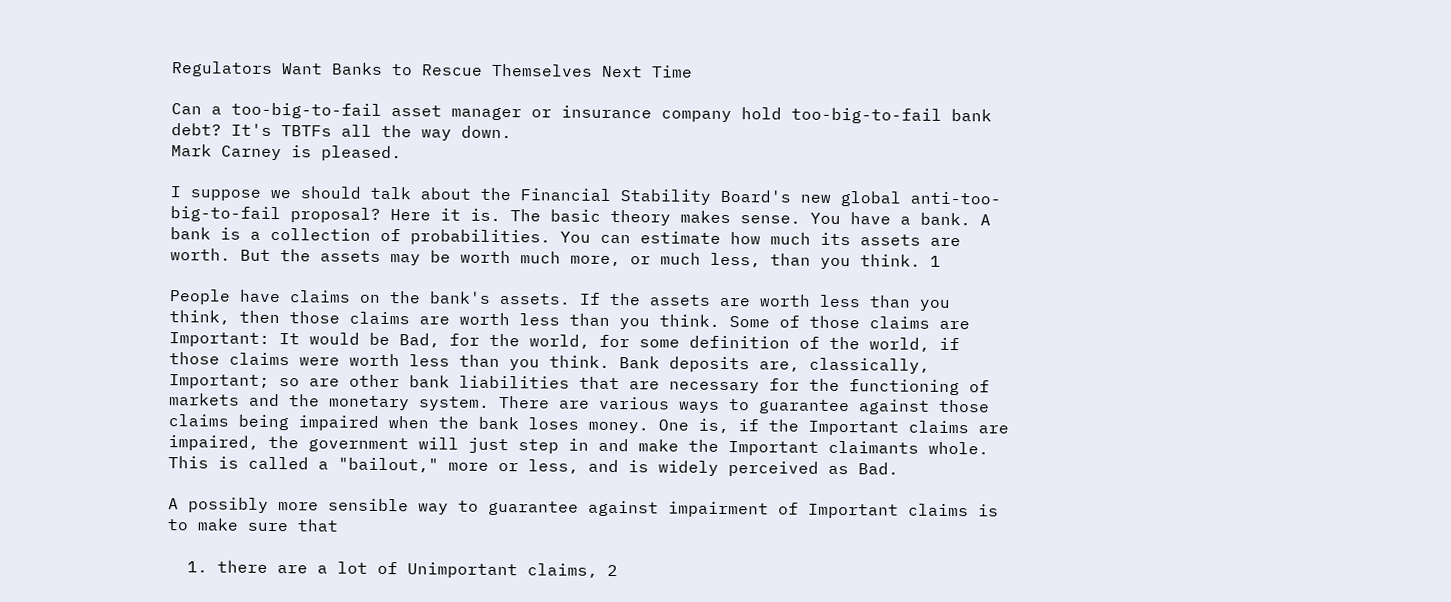Regulators Want Banks to Rescue Themselves Next Time

Can a too-big-to-fail asset manager or insurance company hold too-big-to-fail bank debt? It's TBTFs all the way down.
Mark Carney is pleased.

I suppose we should talk about the Financial Stability Board's new global anti-too-big-to-fail proposal? Here it is. The basic theory makes sense. You have a bank. A bank is a collection of probabilities. You can estimate how much its assets are worth. But the assets may be worth much more, or much less, than you think. 1

People have claims on the bank's assets. If the assets are worth less than you think, then those claims are worth less than you think. Some of those claims are Important: It would be Bad, for the world, for some definition of the world, if those claims were worth less than you think. Bank deposits are, classically, Important; so are other bank liabilities that are necessary for the functioning of markets and the monetary system. There are various ways to guarantee against those claims being impaired when the bank loses money. One is, if the Important claims are impaired, the government will just step in and make the Important claimants whole. This is called a "bailout," more or less, and is widely perceived as Bad.

A possibly more sensible way to guarantee against impairment of Important claims is to make sure that

  1. there are a lot of Unimportant claims, 2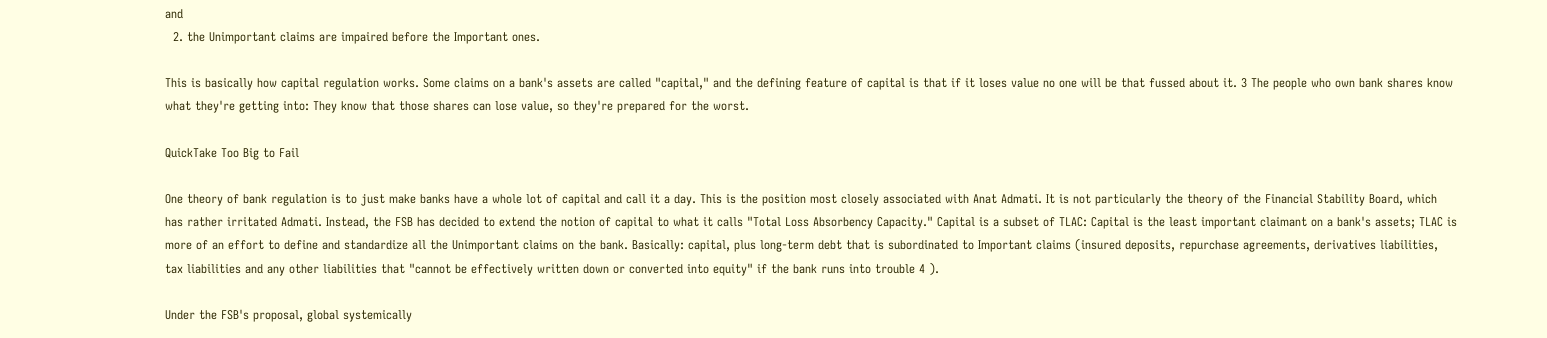and
  2. the Unimportant claims are impaired before the Important ones.

This is basically how capital regulation works. Some claims on a bank's assets are called "capital," and the defining feature of capital is that if it loses value no one will be that fussed about it. 3 The people who own bank shares know what they're getting into: They know that those shares can lose value, so they're prepared for the worst.

QuickTake Too Big to Fail

One theory of bank regulation is to just make banks have a whole lot of capital and call it a day. This is the position most closely associated with Anat Admati. It is not particularly the theory of the Financial Stability Board, which has rather irritated Admati. Instead, the FSB has decided to extend the notion of capital to what it calls "Total Loss Absorbency Capacity." Capital is a subset of TLAC: Capital is the least important claimant on a bank's assets; TLAC is more of an effort to define and standardize all the Unimportant claims on the bank. Basically: capital, plus long-term debt that is subordinated to Important claims (insured deposits, repurchase agreements, derivatives liabilities, tax liabilities and any other liabilities that "cannot be effectively written down or converted into equity" if the bank runs into trouble 4 ).

Under the FSB's proposal, global systemically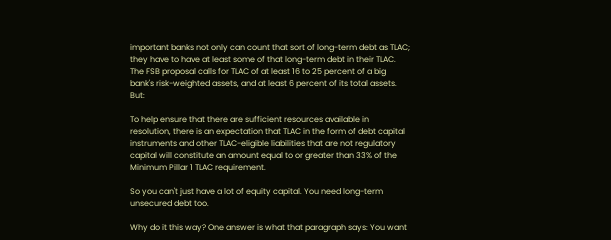important banks not only can count that sort of long-term debt as TLAC; they have to have at least some of that long-term debt in their TLAC. The FSB proposal calls for TLAC of at least 16 to 25 percent of a big bank's risk-weighted assets, and at least 6 percent of its total assets. But:

To help ensure that there are sufficient resources available in resolution, there is an expectation that TLAC in the form of debt capital instruments and other TLAC-eligible liabilities that are not regulatory capital will constitute an amount equal to or greater than 33% of the Minimum Pillar 1 TLAC requirement.

So you can't just have a lot of equity capital. You need long-term unsecured debt too.

Why do it this way? One answer is what that paragraph says: You want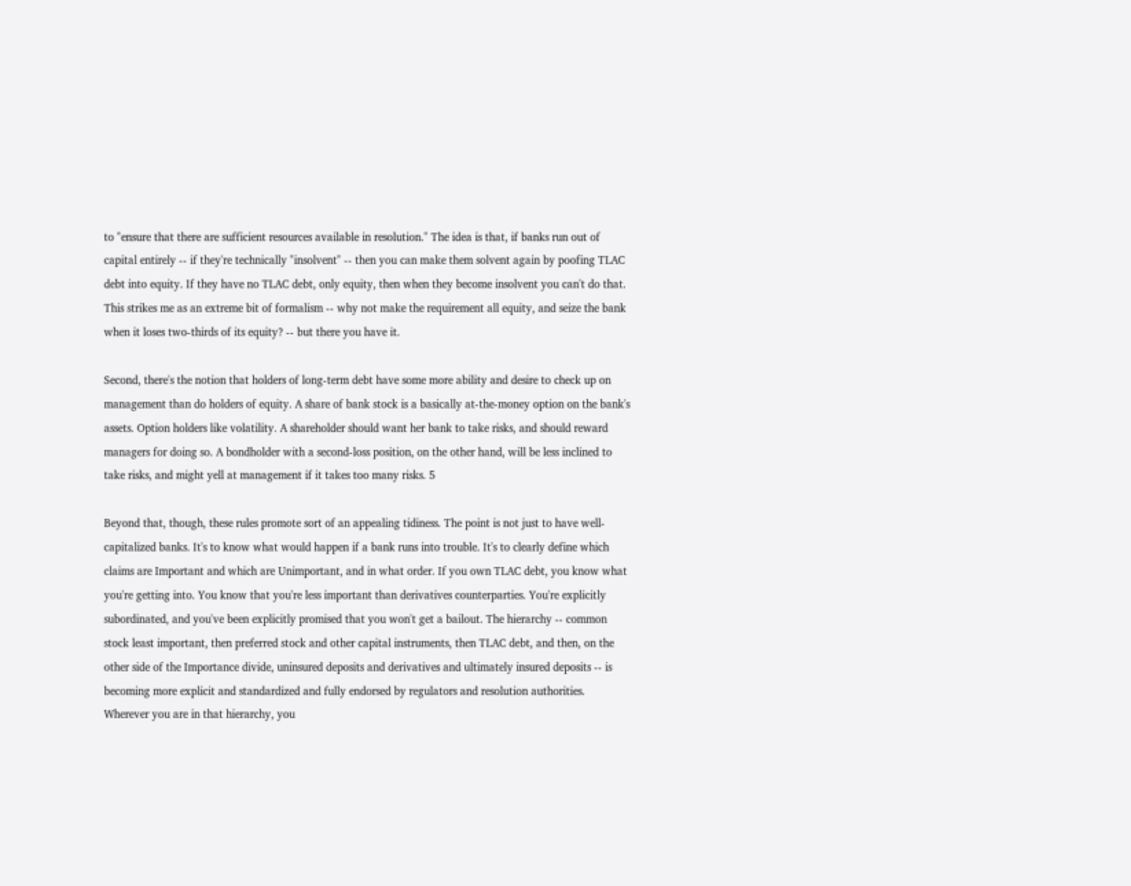to "ensure that there are sufficient resources available in resolution." The idea is that, if banks run out of capital entirely -- if they're technically "insolvent" -- then you can make them solvent again by poofing TLAC debt into equity. If they have no TLAC debt, only equity, then when they become insolvent you can't do that. This strikes me as an extreme bit of formalism -- why not make the requirement all equity, and seize the bank when it loses two-thirds of its equity? -- but there you have it.

Second, there's the notion that holders of long-term debt have some more ability and desire to check up on management than do holders of equity. A share of bank stock is a basically at-the-money option on the bank's assets. Option holders like volatility. A shareholder should want her bank to take risks, and should reward managers for doing so. A bondholder with a second-loss position, on the other hand, will be less inclined to take risks, and might yell at management if it takes too many risks. 5

Beyond that, though, these rules promote sort of an appealing tidiness. The point is not just to have well-capitalized banks. It's to know what would happen if a bank runs into trouble. It's to clearly define which claims are Important and which are Unimportant, and in what order. If you own TLAC debt, you know what you're getting into. You know that you're less important than derivatives counterparties. You're explicitly subordinated, and you've been explicitly promised that you won't get a bailout. The hierarchy -- common stock least important, then preferred stock and other capital instruments, then TLAC debt, and then, on the other side of the Importance divide, uninsured deposits and derivatives and ultimately insured deposits -- is becoming more explicit and standardized and fully endorsed by regulators and resolution authorities. Wherever you are in that hierarchy, you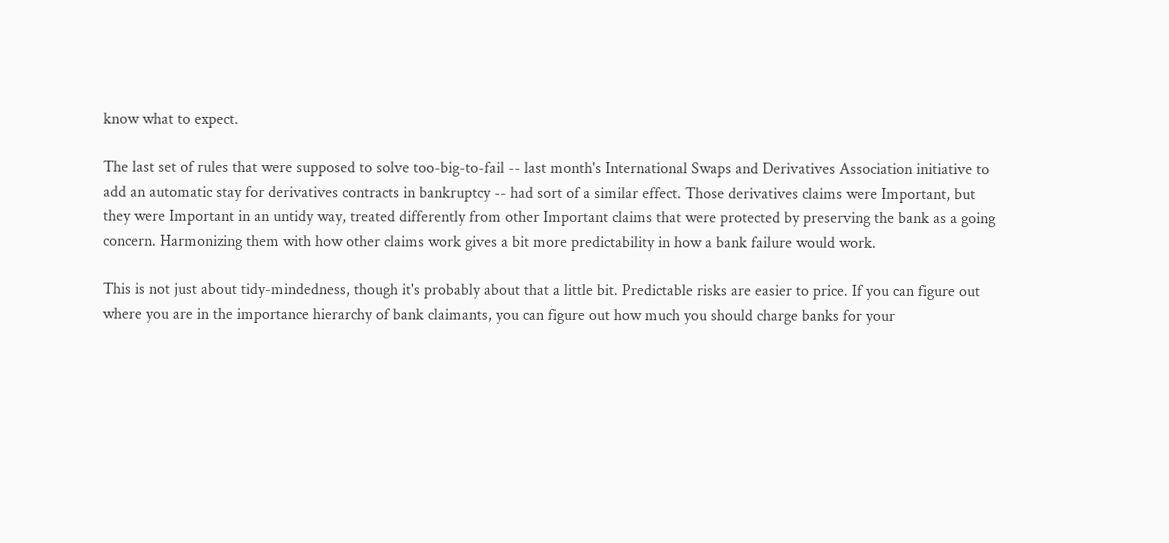know what to expect.

The last set of rules that were supposed to solve too-big-to-fail -- last month's International Swaps and Derivatives Association initiative to add an automatic stay for derivatives contracts in bankruptcy -- had sort of a similar effect. Those derivatives claims were Important, but they were Important in an untidy way, treated differently from other Important claims that were protected by preserving the bank as a going concern. Harmonizing them with how other claims work gives a bit more predictability in how a bank failure would work.

This is not just about tidy-mindedness, though it's probably about that a little bit. Predictable risks are easier to price. If you can figure out where you are in the importance hierarchy of bank claimants, you can figure out how much you should charge banks for your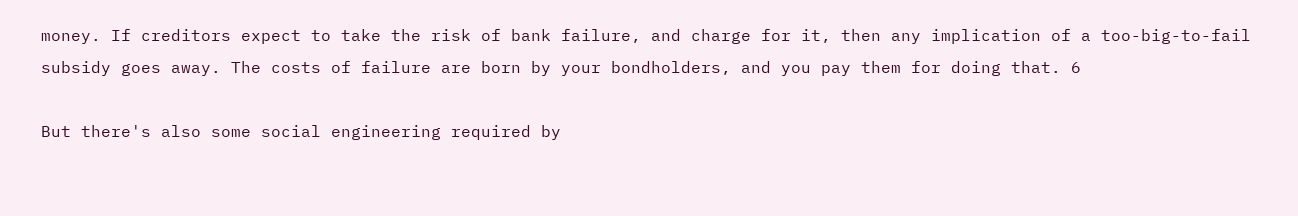money. If creditors expect to take the risk of bank failure, and charge for it, then any implication of a too-big-to-fail subsidy goes away. The costs of failure are born by your bondholders, and you pay them for doing that. 6

But there's also some social engineering required by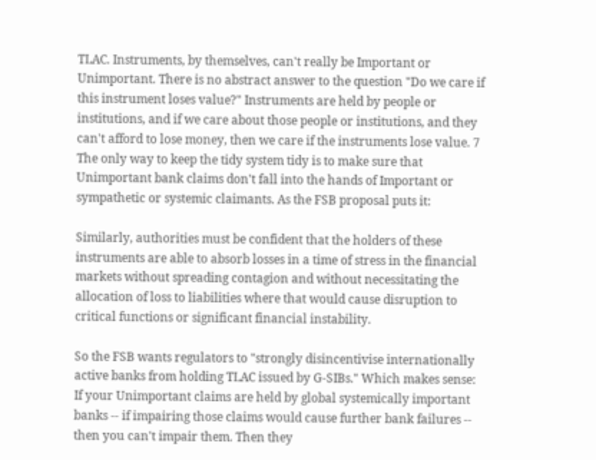TLAC. Instruments, by themselves, can't really be Important or Unimportant. There is no abstract answer to the question "Do we care if this instrument loses value?" Instruments are held by people or institutions, and if we care about those people or institutions, and they can't afford to lose money, then we care if the instruments lose value. 7 The only way to keep the tidy system tidy is to make sure that Unimportant bank claims don't fall into the hands of Important or sympathetic or systemic claimants. As the FSB proposal puts it:

Similarly, authorities must be confident that the holders of these instruments are able to absorb losses in a time of stress in the financial markets without spreading contagion and without necessitating the allocation of loss to liabilities where that would cause disruption to critical functions or significant financial instability.

So the FSB wants regulators to "strongly disincentivise internationally active banks from holding TLAC issued by G-SIBs." Which makes sense: If your Unimportant claims are held by global systemically important banks -- if impairing those claims would cause further bank failures -- then you can't impair them. Then they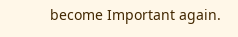become Important again.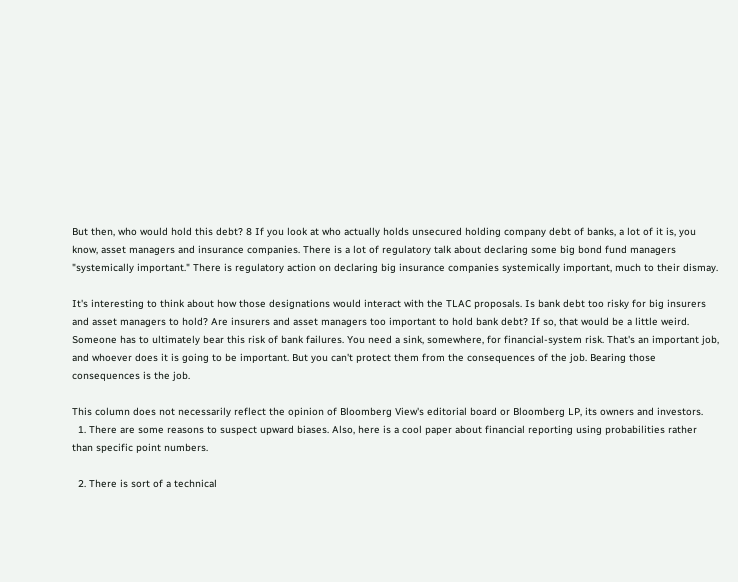But then, who would hold this debt? 8 If you look at who actually holds unsecured holding company debt of banks, a lot of it is, you know, asset managers and insurance companies. There is a lot of regulatory talk about declaring some big bond fund managers "systemically important." There is regulatory action on declaring big insurance companies systemically important, much to their dismay.

It's interesting to think about how those designations would interact with the TLAC proposals. Is bank debt too risky for big insurers and asset managers to hold? Are insurers and asset managers too important to hold bank debt? If so, that would be a little weird. Someone has to ultimately bear this risk of bank failures. You need a sink, somewhere, for financial-system risk. That's an important job, and whoever does it is going to be important. But you can't protect them from the consequences of the job. Bearing those consequences is the job.

This column does not necessarily reflect the opinion of Bloomberg View's editorial board or Bloomberg LP, its owners and investors.
  1. There are some reasons to suspect upward biases. Also, here is a cool paper about financial reporting using probabilities rather than specific point numbers.

  2. There is sort of a technical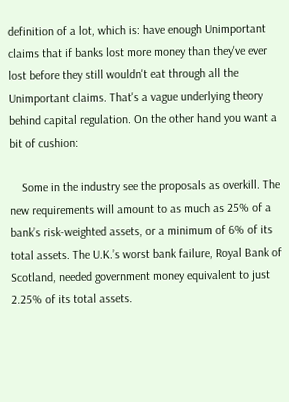definition of a lot, which is: have enough Unimportant claims that if banks lost more money than they've ever lost before they still wouldn't eat through all the Unimportant claims. That's a vague underlying theory behind capital regulation. On the other hand you want a bit of cushion:

    Some in the industry see the proposals as overkill. The new requirements will amount to as much as 25% of a bank’s risk-weighted assets, or a minimum of 6% of its total assets. The U.K.’s worst bank failure, Royal Bank of Scotland, needed government money equivalent to just 2.25% of its total assets.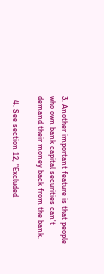3. Another important feature is that people who own bank capital securities can't demand their money back from the bank.

  4. See section 12, "Excluded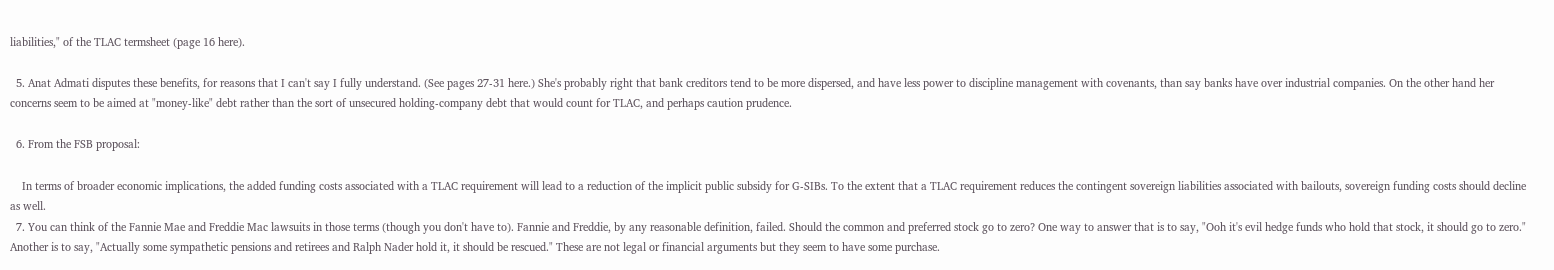liabilities," of the TLAC termsheet (page 16 here).

  5. Anat Admati disputes these benefits, for reasons that I can't say I fully understand. (See pages 27-31 here.) She's probably right that bank creditors tend to be more dispersed, and have less power to discipline management with covenants, than say banks have over industrial companies. On the other hand her concerns seem to be aimed at "money-like" debt rather than the sort of unsecured holding-company debt that would count for TLAC, and perhaps caution prudence.

  6. From the FSB proposal:

    In terms of broader economic implications, the added funding costs associated with a TLAC requirement will lead to a reduction of the implicit public subsidy for G-SIBs. To the extent that a TLAC requirement reduces the contingent sovereign liabilities associated with bailouts, sovereign funding costs should decline as well.
  7. You can think of the Fannie Mae and Freddie Mac lawsuits in those terms (though you don't have to). Fannie and Freddie, by any reasonable definition, failed. Should the common and preferred stock go to zero? One way to answer that is to say, "Ooh it's evil hedge funds who hold that stock, it should go to zero." Another is to say, "Actually some sympathetic pensions and retirees and Ralph Nader hold it, it should be rescued." These are not legal or financial arguments but they seem to have some purchase.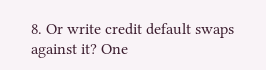8. Or write credit default swaps against it? One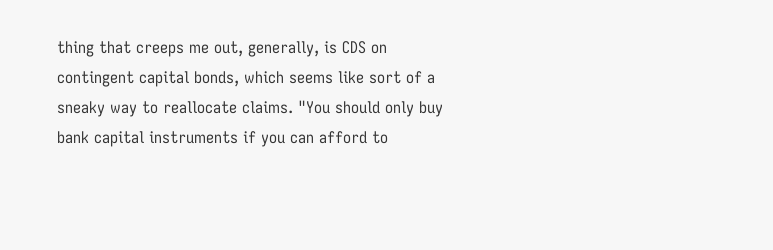thing that creeps me out, generally, is CDS on contingent capital bonds, which seems like sort of a sneaky way to reallocate claims. "You should only buy bank capital instruments if you can afford to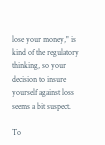lose your money," is kind of the regulatory thinking, so your decision to insure yourself against loss seems a bit suspect.

To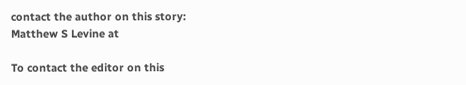contact the author on this story:
Matthew S Levine at

To contact the editor on this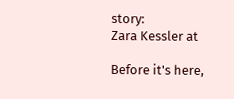story:
Zara Kessler at

Before it's here,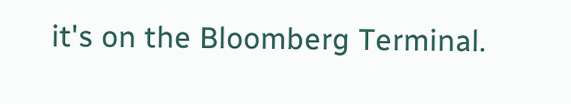it's on the Bloomberg Terminal.